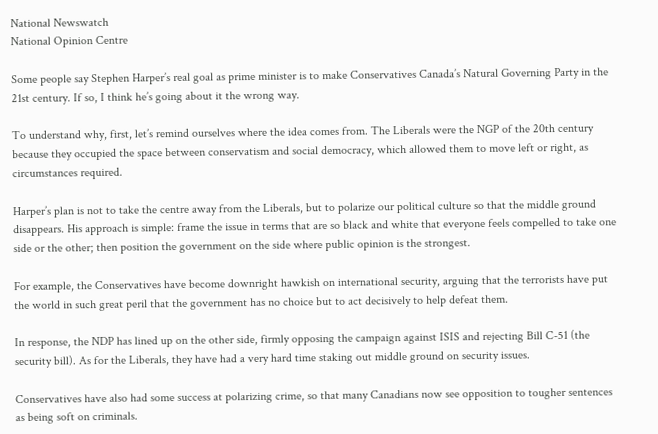National Newswatch
National Opinion Centre

Some people say Stephen Harper’s real goal as prime minister is to make Conservatives Canada’s Natural Governing Party in the 21st century. If so, I think he’s going about it the wrong way.

To understand why, first, let’s remind ourselves where the idea comes from. The Liberals were the NGP of the 20th century because they occupied the space between conservatism and social democracy, which allowed them to move left or right, as circumstances required.

Harper’s plan is not to take the centre away from the Liberals, but to polarize our political culture so that the middle ground disappears. His approach is simple: frame the issue in terms that are so black and white that everyone feels compelled to take one side or the other; then position the government on the side where public opinion is the strongest.

For example, the Conservatives have become downright hawkish on international security, arguing that the terrorists have put the world in such great peril that the government has no choice but to act decisively to help defeat them.

In response, the NDP has lined up on the other side, firmly opposing the campaign against ISIS and rejecting Bill C-51 (the security bill). As for the Liberals, they have had a very hard time staking out middle ground on security issues.

Conservatives have also had some success at polarizing crime, so that many Canadians now see opposition to tougher sentences as being soft on criminals.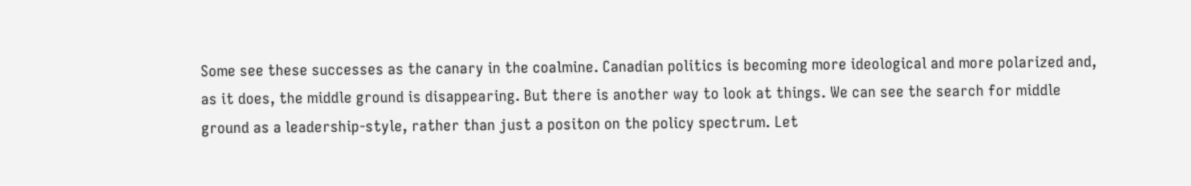Some see these successes as the canary in the coalmine. Canadian politics is becoming more ideological and more polarized and, as it does, the middle ground is disappearing. But there is another way to look at things. We can see the search for middle ground as a leadership-style, rather than just a positon on the policy spectrum. Let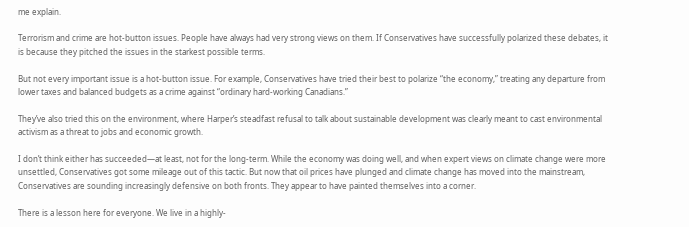me explain.

Terrorism and crime are hot-button issues. People have always had very strong views on them. If Conservatives have successfully polarized these debates, it is because they pitched the issues in the starkest possible terms.

But not every important issue is a hot-button issue. For example, Conservatives have tried their best to polarize “the economy,” treating any departure from lower taxes and balanced budgets as a crime against “ordinary hard-working Canadians.”

They’ve also tried this on the environment, where Harper’s steadfast refusal to talk about sustainable development was clearly meant to cast environmental activism as a threat to jobs and economic growth.

I don’t think either has succeeded—at least, not for the long-term. While the economy was doing well, and when expert views on climate change were more unsettled, Conservatives got some mileage out of this tactic. But now that oil prices have plunged and climate change has moved into the mainstream, Conservatives are sounding increasingly defensive on both fronts. They appear to have painted themselves into a corner.

There is a lesson here for everyone. We live in a highly-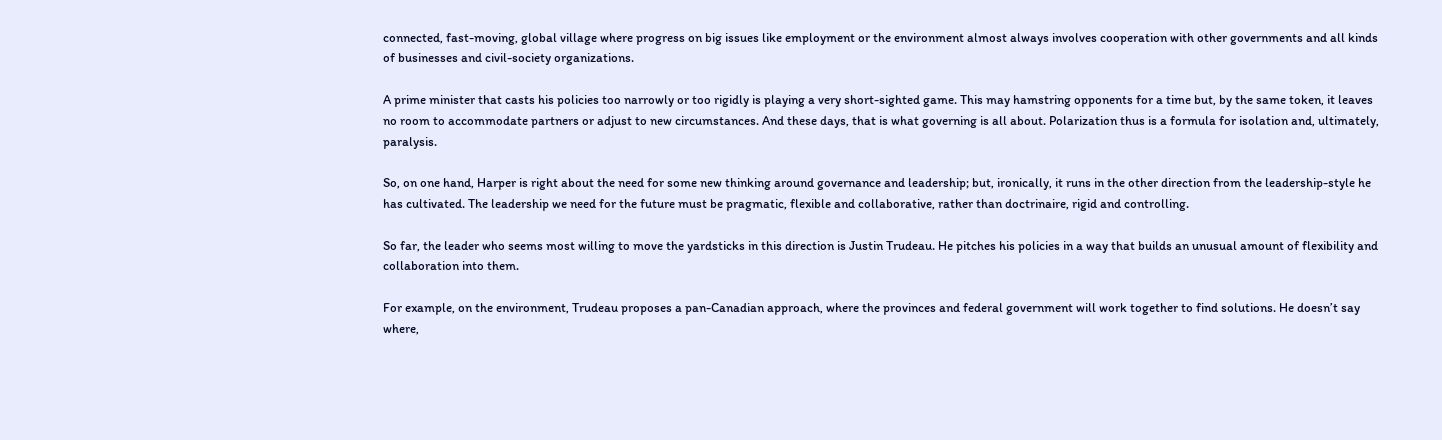connected, fast-moving, global village where progress on big issues like employment or the environment almost always involves cooperation with other governments and all kinds of businesses and civil-society organizations.

A prime minister that casts his policies too narrowly or too rigidly is playing a very short-sighted game. This may hamstring opponents for a time but, by the same token, it leaves no room to accommodate partners or adjust to new circumstances. And these days, that is what governing is all about. Polarization thus is a formula for isolation and, ultimately, paralysis.

So, on one hand, Harper is right about the need for some new thinking around governance and leadership; but, ironically, it runs in the other direction from the leadership-style he has cultivated. The leadership we need for the future must be pragmatic, flexible and collaborative, rather than doctrinaire, rigid and controlling.

So far, the leader who seems most willing to move the yardsticks in this direction is Justin Trudeau. He pitches his policies in a way that builds an unusual amount of flexibility and collaboration into them.

For example, on the environment, Trudeau proposes a pan-Canadian approach, where the provinces and federal government will work together to find solutions. He doesn’t say where,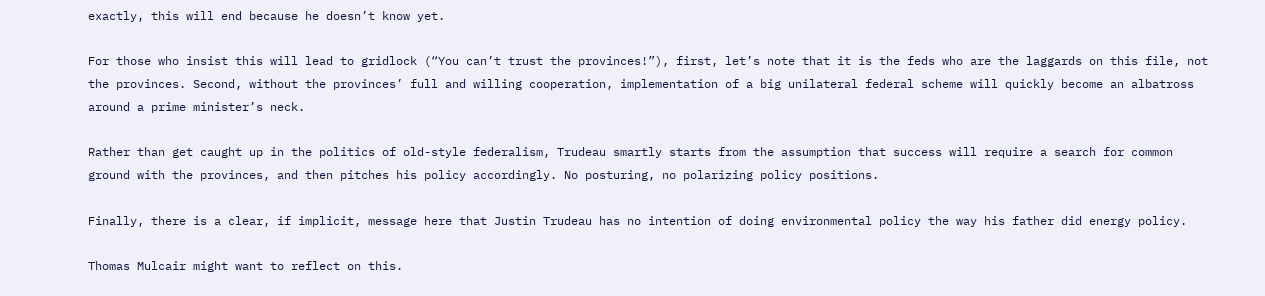exactly, this will end because he doesn’t know yet.

For those who insist this will lead to gridlock (“You can’t trust the provinces!”), first, let’s note that it is the feds who are the laggards on this file, not the provinces. Second, without the provinces’ full and willing cooperation, implementation of a big unilateral federal scheme will quickly become an albatross around a prime minister’s neck.

Rather than get caught up in the politics of old-style federalism, Trudeau smartly starts from the assumption that success will require a search for common ground with the provinces, and then pitches his policy accordingly. No posturing, no polarizing policy positions.

Finally, there is a clear, if implicit, message here that Justin Trudeau has no intention of doing environmental policy the way his father did energy policy.

Thomas Mulcair might want to reflect on this.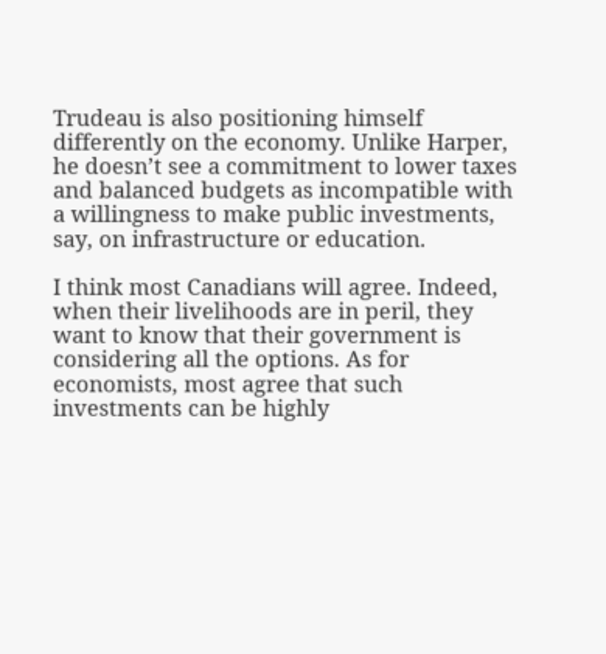Trudeau is also positioning himself differently on the economy. Unlike Harper, he doesn’t see a commitment to lower taxes and balanced budgets as incompatible with a willingness to make public investments, say, on infrastructure or education.

I think most Canadians will agree. Indeed, when their livelihoods are in peril, they want to know that their government is considering all the options. As for economists, most agree that such investments can be highly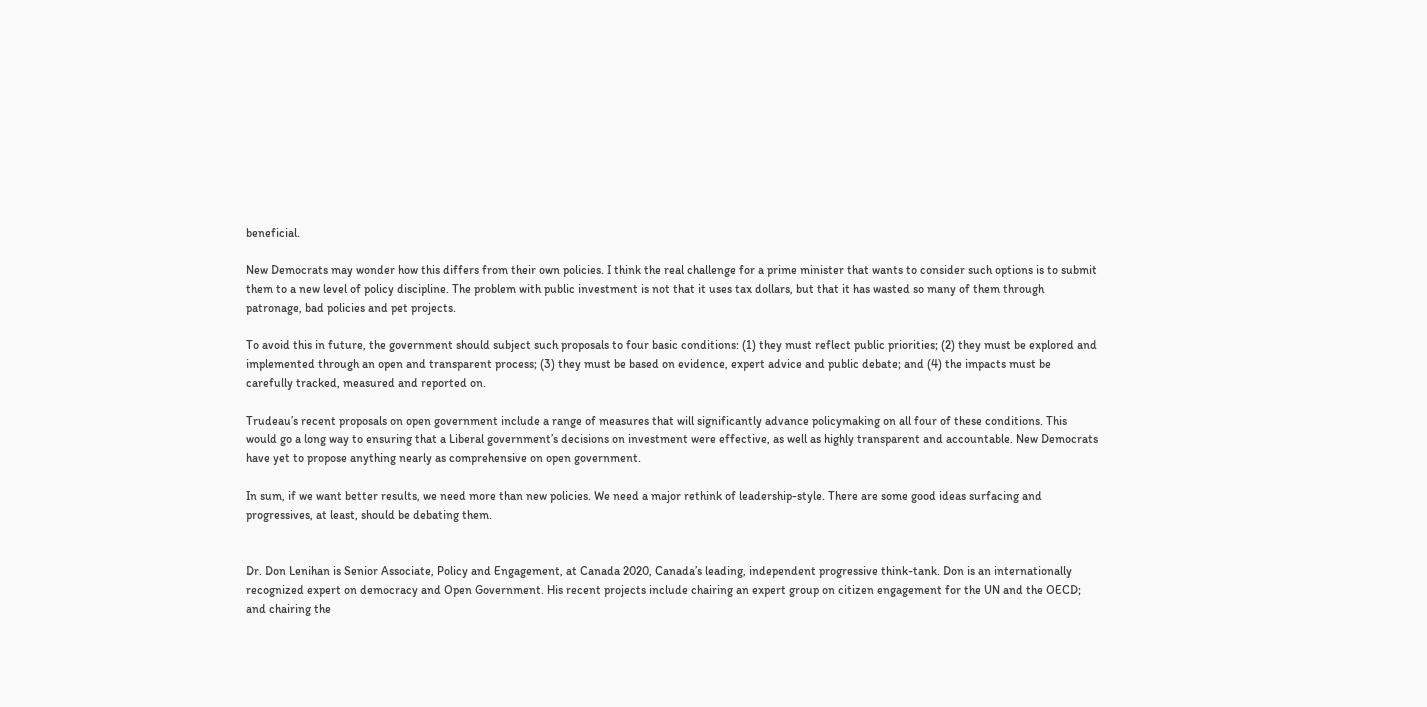beneficial.

New Democrats may wonder how this differs from their own policies. I think the real challenge for a prime minister that wants to consider such options is to submit them to a new level of policy discipline. The problem with public investment is not that it uses tax dollars, but that it has wasted so many of them through patronage, bad policies and pet projects.

To avoid this in future, the government should subject such proposals to four basic conditions: (1) they must reflect public priorities; (2) they must be explored and implemented through an open and transparent process; (3) they must be based on evidence, expert advice and public debate; and (4) the impacts must be carefully tracked, measured and reported on.

Trudeau’s recent proposals on open government include a range of measures that will significantly advance policymaking on all four of these conditions. This would go a long way to ensuring that a Liberal government’s decisions on investment were effective, as well as highly transparent and accountable. New Democrats have yet to propose anything nearly as comprehensive on open government.

In sum, if we want better results, we need more than new policies. We need a major rethink of leadership-style. There are some good ideas surfacing and progressives, at least, should be debating them.


Dr. Don Lenihan is Senior Associate, Policy and Engagement, at Canada 2020, Canada’s leading, independent progressive think-tank. Don is an internationally recognized expert on democracy and Open Government. His recent projects include chairing an expert group on citizen engagement for the UN and the OECD; and chairing the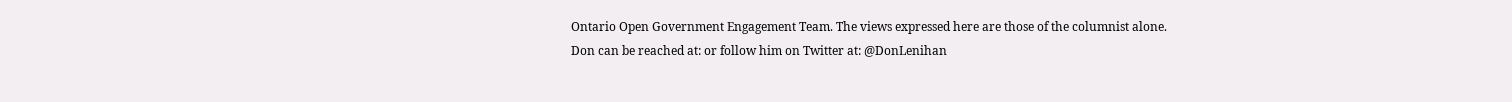Ontario Open Government Engagement Team. The views expressed here are those of the columnist alone. Don can be reached at: or follow him on Twitter at: @DonLenihan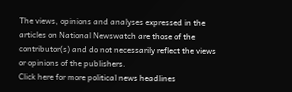The views, opinions and analyses expressed in the articles on National Newswatch are those of the contributor(s) and do not necessarily reflect the views or opinions of the publishers.
Click here for more political news headlines